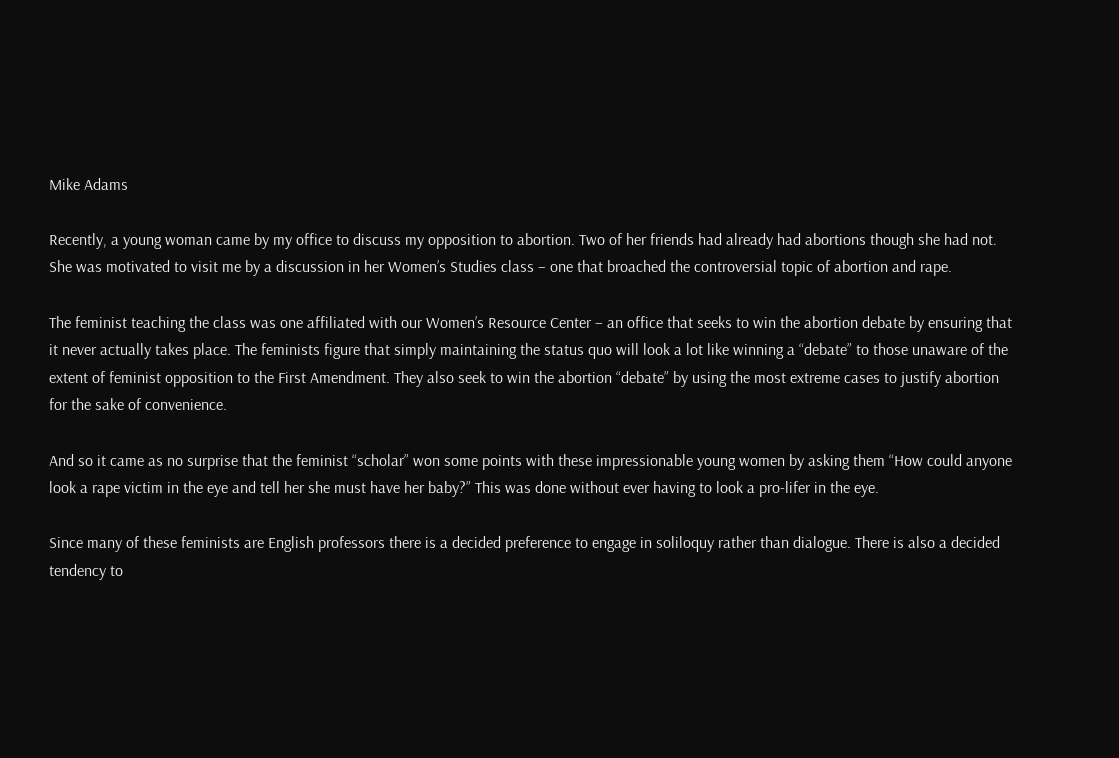Mike Adams

Recently, a young woman came by my office to discuss my opposition to abortion. Two of her friends had already had abortions though she had not. She was motivated to visit me by a discussion in her Women’s Studies class – one that broached the controversial topic of abortion and rape.

The feminist teaching the class was one affiliated with our Women’s Resource Center – an office that seeks to win the abortion debate by ensuring that it never actually takes place. The feminists figure that simply maintaining the status quo will look a lot like winning a “debate” to those unaware of the extent of feminist opposition to the First Amendment. They also seek to win the abortion “debate” by using the most extreme cases to justify abortion for the sake of convenience.

And so it came as no surprise that the feminist “scholar” won some points with these impressionable young women by asking them “How could anyone look a rape victim in the eye and tell her she must have her baby?” This was done without ever having to look a pro-lifer in the eye.

Since many of these feminists are English professors there is a decided preference to engage in soliloquy rather than dialogue. There is also a decided tendency to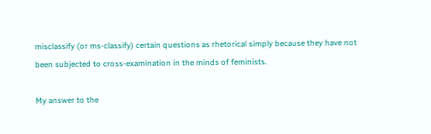misclassify (or ms-classify) certain questions as rhetorical simply because they have not been subjected to cross-examination in the minds of feminists.

My answer to the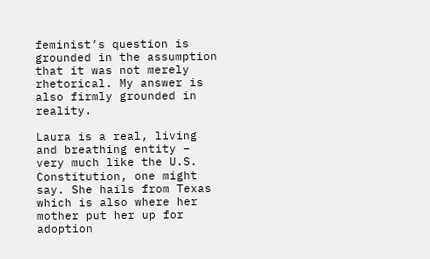feminist’s question is grounded in the assumption that it was not merely rhetorical. My answer is also firmly grounded in reality.

Laura is a real, living and breathing entity – very much like the U.S. Constitution, one might say. She hails from Texas which is also where her mother put her up for adoption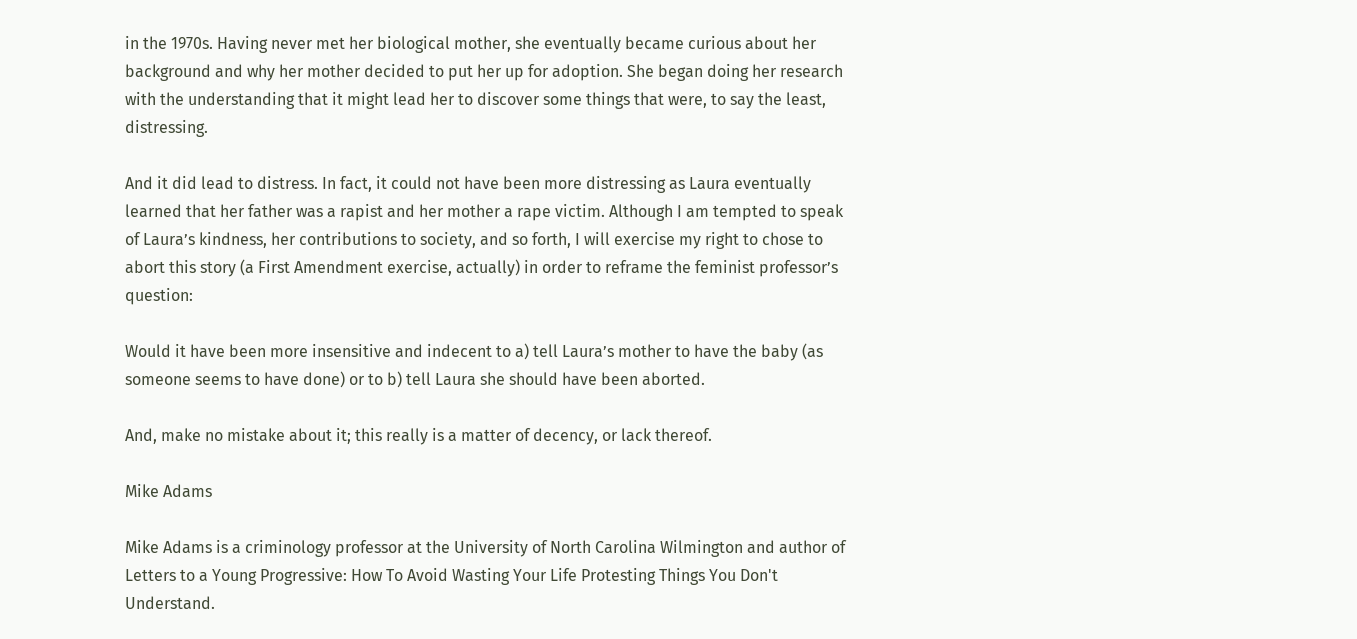in the 1970s. Having never met her biological mother, she eventually became curious about her background and why her mother decided to put her up for adoption. She began doing her research with the understanding that it might lead her to discover some things that were, to say the least, distressing.

And it did lead to distress. In fact, it could not have been more distressing as Laura eventually learned that her father was a rapist and her mother a rape victim. Although I am tempted to speak of Laura’s kindness, her contributions to society, and so forth, I will exercise my right to chose to abort this story (a First Amendment exercise, actually) in order to reframe the feminist professor’s question:

Would it have been more insensitive and indecent to a) tell Laura’s mother to have the baby (as someone seems to have done) or to b) tell Laura she should have been aborted.

And, make no mistake about it; this really is a matter of decency, or lack thereof.

Mike Adams

Mike Adams is a criminology professor at the University of North Carolina Wilmington and author of Letters to a Young Progressive: How To Avoid Wasting Your Life Protesting Things You Don't Understand.